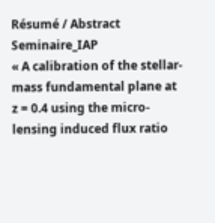Résumé / Abstract Seminaire_IAP
« A calibration of the stellar-mass fundamental plane at z = 0.4 using the micro-lensing induced flux ratio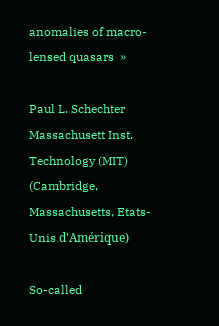anomalies of macro-lensed quasars  »

Paul L. Schechter
Massachusett Inst. Technology (MIT) (Cambridge, Massachusetts, Etats-Unis d'Amérique)

So-called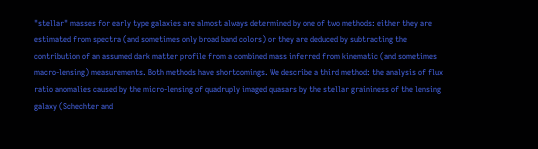"stellar" masses for early type galaxies are almost always determined by one of two methods: either they are estimated from spectra (and sometimes only broad band colors) or they are deduced by subtracting the contribution of an assumed dark matter profile from a combined mass inferred from kinematic (and sometimes macro-lensing) measurements. Both methods have shortcomings. We describe a third method: the analysis of flux ratio anomalies caused by the micro-lensing of quadruply imaged quasars by the stellar graininess of the lensing galaxy (Schechter and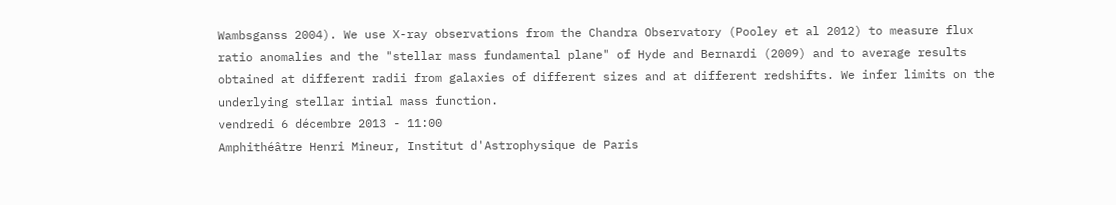Wambsganss 2004). We use X-ray observations from the Chandra Observatory (Pooley et al 2012) to measure flux ratio anomalies and the "stellar mass fundamental plane" of Hyde and Bernardi (2009) and to average results obtained at different radii from galaxies of different sizes and at different redshifts. We infer limits on the underlying stellar intial mass function.
vendredi 6 décembre 2013 - 11:00
Amphithéâtre Henri Mineur, Institut d'Astrophysique de Paris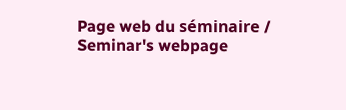Page web du séminaire / Seminar's webpage